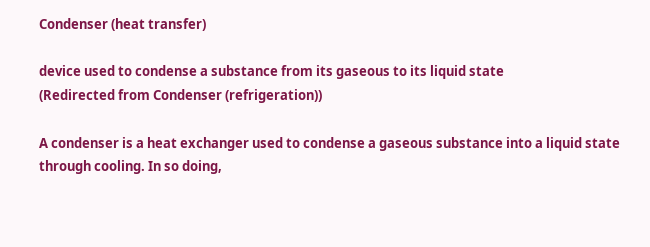Condenser (heat transfer)

device used to condense a substance from its gaseous to its liquid state
(Redirected from Condenser (refrigeration))

A condenser is a heat exchanger used to condense a gaseous substance into a liquid state through cooling. In so doing,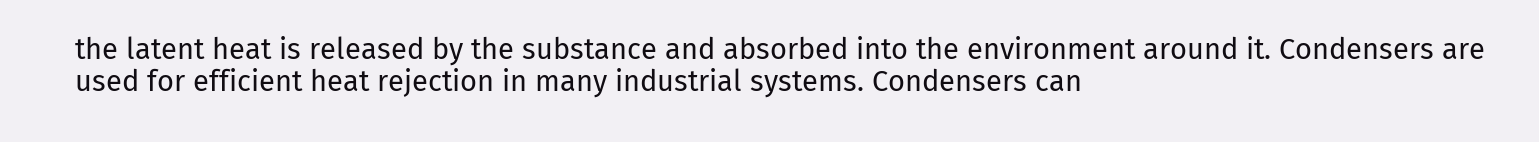the latent heat is released by the substance and absorbed into the environment around it. Condensers are used for efficient heat rejection in many industrial systems. Condensers can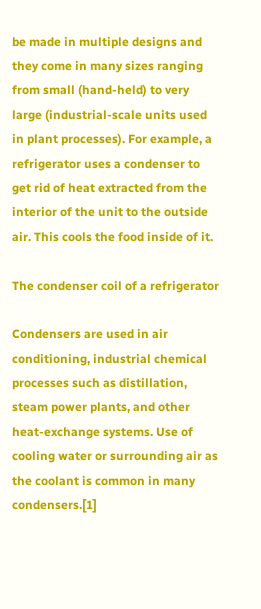be made in multiple designs and they come in many sizes ranging from small (hand-held) to very large (industrial-scale units used in plant processes). For example, a refrigerator uses a condenser to get rid of heat extracted from the interior of the unit to the outside air. This cools the food inside of it.

The condenser coil of a refrigerator

Condensers are used in air conditioning, industrial chemical processes such as distillation, steam power plants, and other heat-exchange systems. Use of cooling water or surrounding air as the coolant is common in many condensers.[1]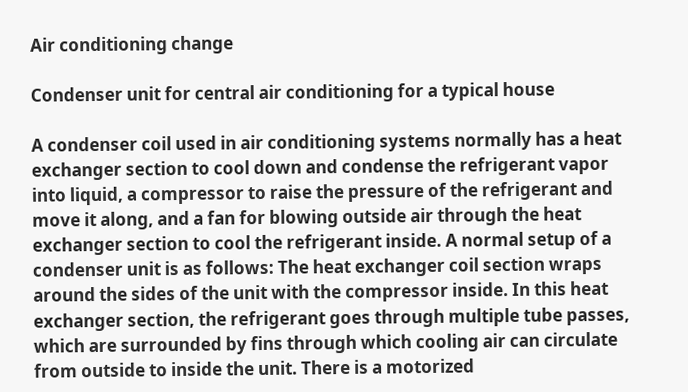Air conditioning change

Condenser unit for central air conditioning for a typical house

A condenser coil used in air conditioning systems normally has a heat exchanger section to cool down and condense the refrigerant vapor into liquid, a compressor to raise the pressure of the refrigerant and move it along, and a fan for blowing outside air through the heat exchanger section to cool the refrigerant inside. A normal setup of a condenser unit is as follows: The heat exchanger coil section wraps around the sides of the unit with the compressor inside. In this heat exchanger section, the refrigerant goes through multiple tube passes, which are surrounded by fins through which cooling air can circulate from outside to inside the unit. There is a motorized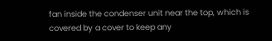fan inside the condenser unit near the top, which is covered by a cover to keep any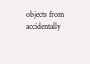objects from accidentally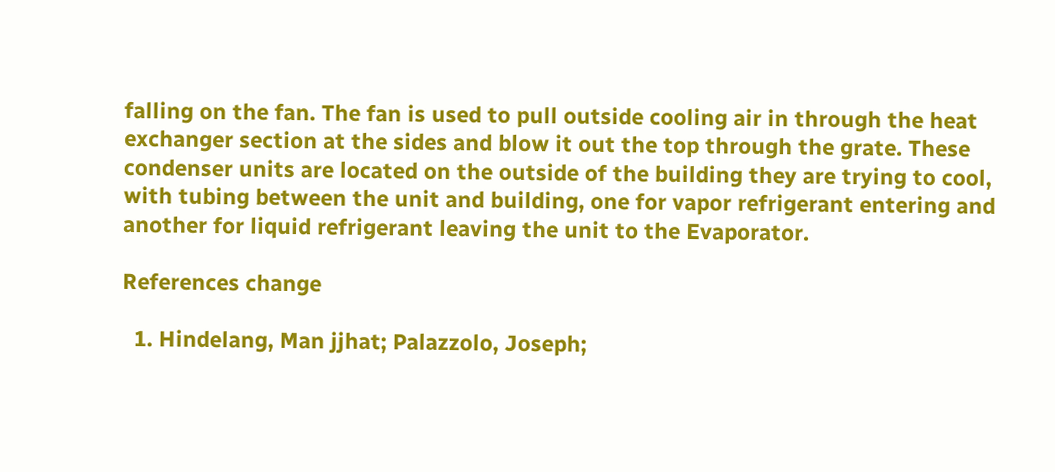falling on the fan. The fan is used to pull outside cooling air in through the heat exchanger section at the sides and blow it out the top through the grate. These condenser units are located on the outside of the building they are trying to cool, with tubing between the unit and building, one for vapor refrigerant entering and another for liquid refrigerant leaving the unit to the Evaporator.

References change

  1. Hindelang, Man jjhat; Palazzolo, Joseph;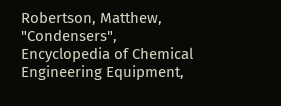Robertson, Matthew, "Condensers", Encyclopedia of Chemical Engineering Equipment,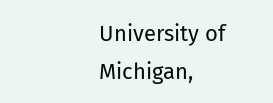University of Michigan,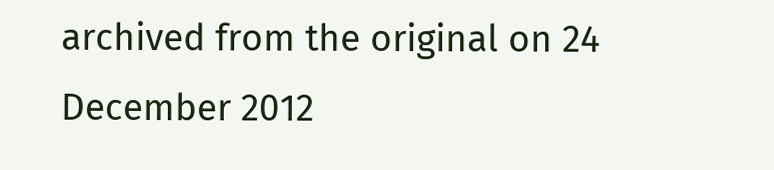archived from the original on 24 December 2012